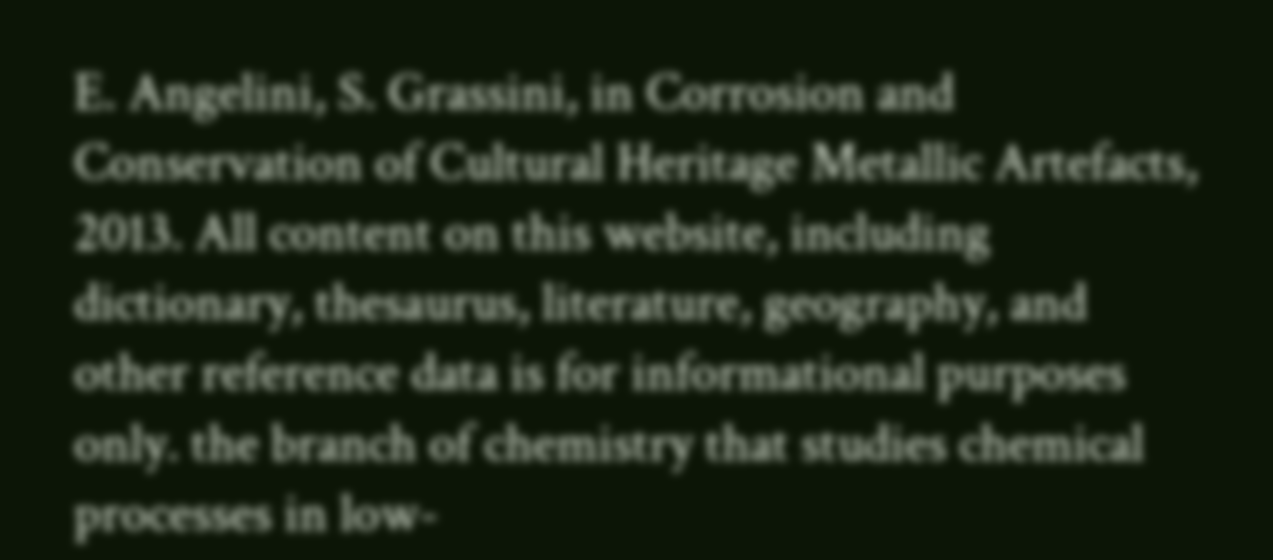E. Angelini, S. Grassini, in Corrosion and Conservation of Cultural Heritage Metallic Artefacts, 2013. All content on this website, including dictionary, thesaurus, literature, geography, and other reference data is for informational purposes only. the branch of chemistry that studies chemical processes in low-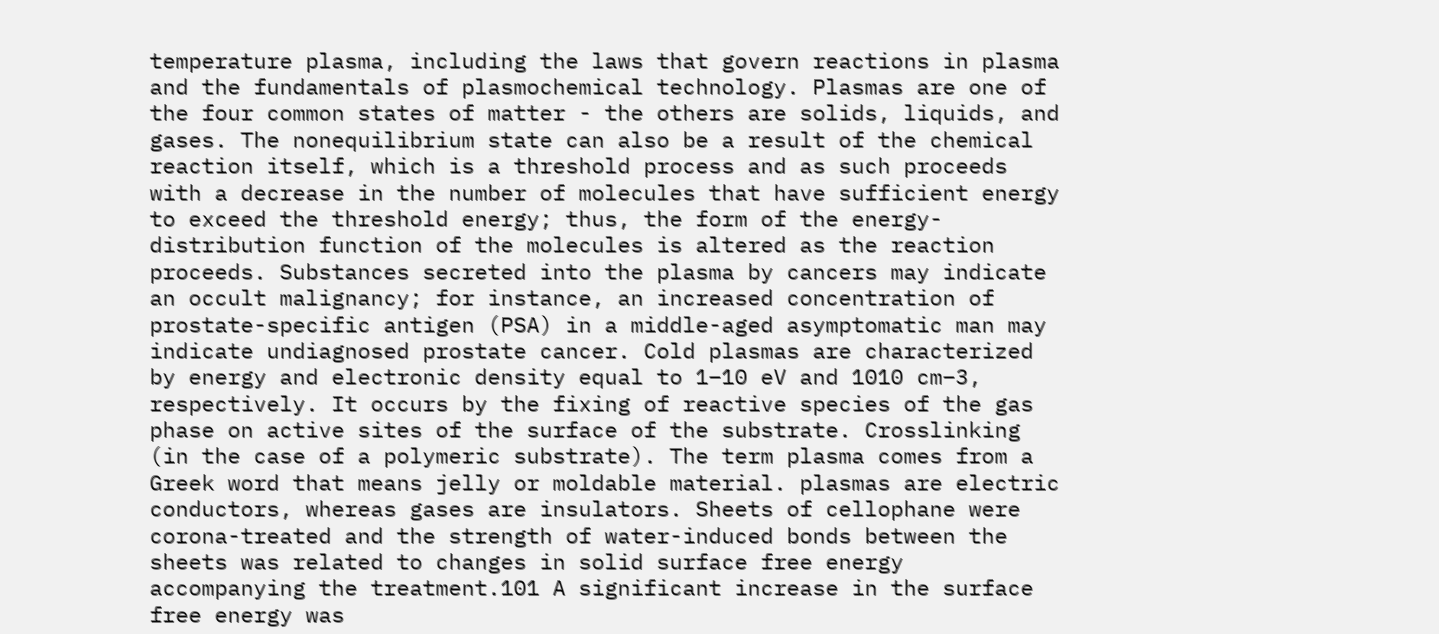temperature plasma, including the laws that govern reactions in plasma and the fundamentals of plasmochemical technology. Plasmas are one of the four common states of matter - the others are solids, liquids, and gases. The nonequilibrium state can also be a result of the chemical reaction itself, which is a threshold process and as such proceeds with a decrease in the number of molecules that have sufficient energy to exceed the threshold energy; thus, the form of the energy-distribution function of the molecules is altered as the reaction proceeds. Substances secreted into the plasma by cancers may indicate an occult malignancy; for instance, an increased concentration of prostate-specific antigen (PSA) in a middle-aged asymptomatic man may indicate undiagnosed prostate cancer. Cold plasmas are characterized by energy and electronic density equal to 1–10 eV and 1010 cm−3, respectively. It occurs by the fixing of reactive species of the gas phase on active sites of the surface of the substrate. Crosslinking (in the case of a polymeric substrate). The term plasma comes from a Greek word that means jelly or moldable material. plasmas are electric conductors, whereas gases are insulators. Sheets of cellophane were corona-treated and the strength of water-induced bonds between the sheets was related to changes in solid surface free energy accompanying the treatment.101 A significant increase in the surface free energy was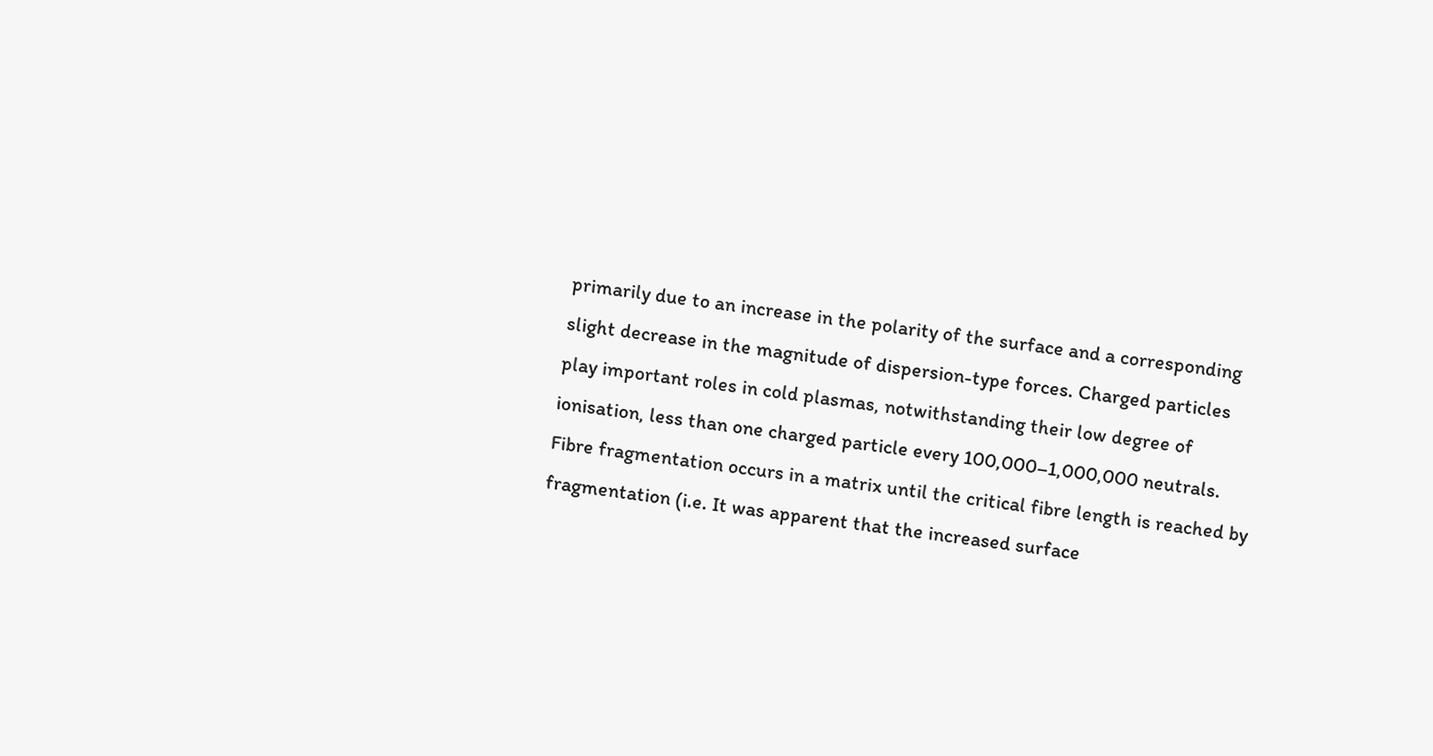primarily due to an increase in the polarity of the surface and a corresponding slight decrease in the magnitude of dispersion-type forces. Charged particles play important roles in cold plasmas, notwithstanding their low degree of ionisation, less than one charged particle every 100,000–1,000,000 neutrals. Fibre fragmentation occurs in a matrix until the critical fibre length is reached by fragmentation (i.e. It was apparent that the increased surface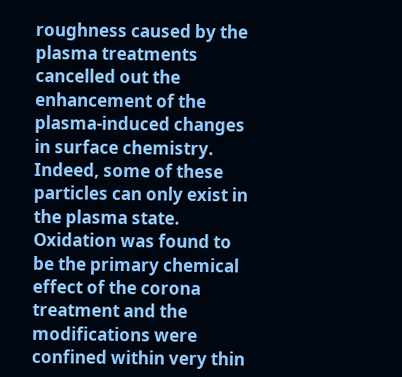roughness caused by the plasma treatments cancelled out the enhancement of the plasma-induced changes in surface chemistry. Indeed, some of these particles can only exist in the plasma state. Oxidation was found to be the primary chemical effect of the corona treatment and the modifications were confined within very thin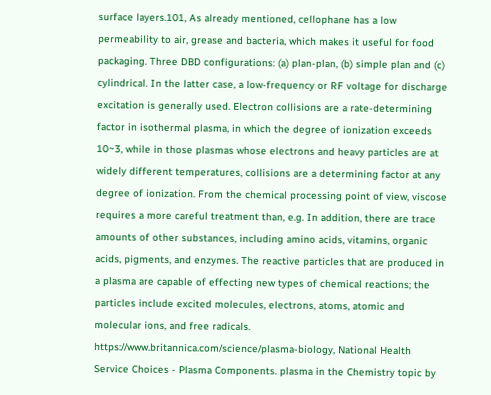surface layers.101, As already mentioned, cellophane has a low permeability to air, grease and bacteria, which makes it useful for food packaging. Three DBD configurations: (a) plan-plan, (b) simple plan and (c) cylindrical. In the latter case, a low-frequency or RF voltage for discharge excitation is generally used. Electron collisions are a rate-determining factor in isothermal plasma, in which the degree of ionization exceeds 10~3, while in those plasmas whose electrons and heavy particles are at widely different temperatures, collisions are a determining factor at any degree of ionization. From the chemical processing point of view, viscose requires a more careful treatment than, e.g. In addition, there are trace amounts of other substances, including amino acids, vitamins, organic acids, pigments, and enzymes. The reactive particles that are produced in a plasma are capable of effecting new types of chemical reactions; the particles include excited molecules, electrons, atoms, atomic and molecular ions, and free radicals. https://www.britannica.com/science/plasma-biology, National Health Service Choices - Plasma Components. plasma in the Chemistry topic by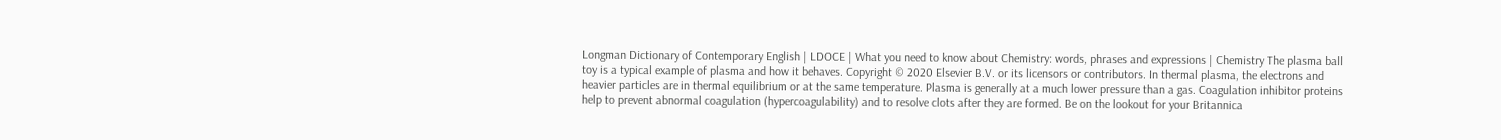Longman Dictionary of Contemporary English | LDOCE | What you need to know about Chemistry: words, phrases and expressions | Chemistry The plasma ball toy is a typical example of plasma and how it behaves. Copyright © 2020 Elsevier B.V. or its licensors or contributors. In thermal plasma, the electrons and heavier particles are in thermal equilibrium or at the same temperature. Plasma is generally at a much lower pressure than a gas. Coagulation inhibitor proteins help to prevent abnormal coagulation (hypercoagulability) and to resolve clots after they are formed. Be on the lookout for your Britannica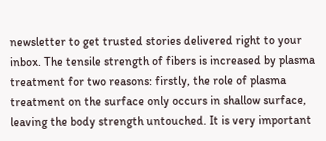newsletter to get trusted stories delivered right to your inbox. The tensile strength of fibers is increased by plasma treatment for two reasons: firstly, the role of plasma treatment on the surface only occurs in shallow surface, leaving the body strength untouched. It is very important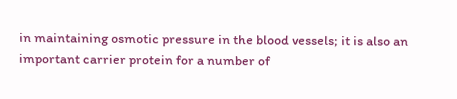in maintaining osmotic pressure in the blood vessels; it is also an important carrier protein for a number of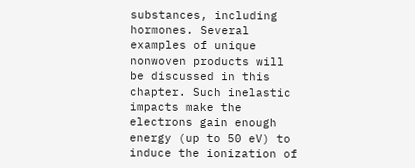substances, including hormones. Several examples of unique nonwoven products will be discussed in this chapter. Such inelastic impacts make the electrons gain enough energy (up to 50 eV) to induce the ionization of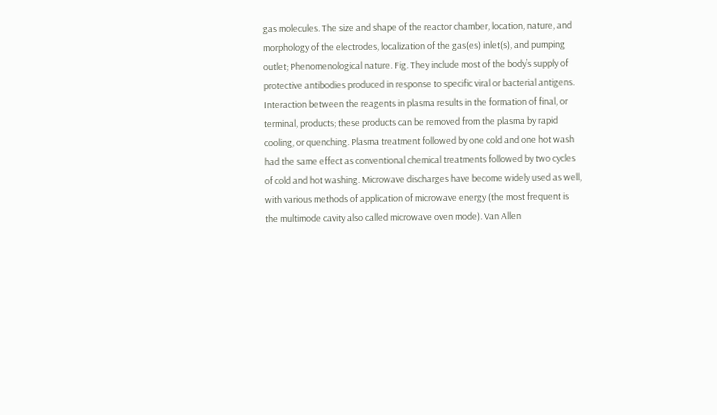gas molecules. The size and shape of the reactor chamber, location, nature, and morphology of the electrodes, localization of the gas(es) inlet(s), and pumping outlet; Phenomenological nature. Fig. They include most of the body’s supply of protective antibodies produced in response to specific viral or bacterial antigens. Interaction between the reagents in plasma results in the formation of final, or terminal, products; these products can be removed from the plasma by rapid cooling, or quenching. Plasma treatment followed by one cold and one hot wash had the same effect as conventional chemical treatments followed by two cycles of cold and hot washing. Microwave discharges have become widely used as well, with various methods of application of microwave energy (the most frequent is the multimode cavity also called microwave oven mode). Van Allen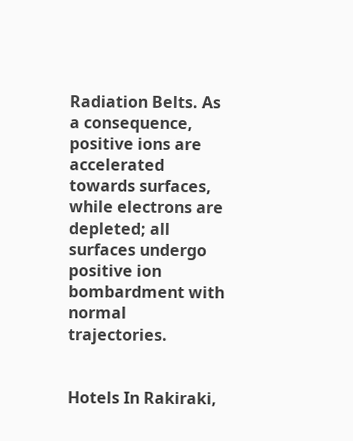Radiation Belts. As a consequence, positive ions are accelerated towards surfaces, while electrons are depleted; all surfaces undergo positive ion bombardment with normal trajectories.


Hotels In Rakiraki,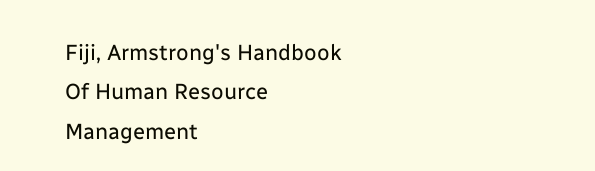Fiji, Armstrong's Handbook Of Human Resource Management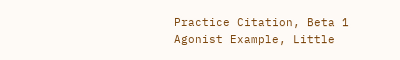Practice Citation, Beta 1 Agonist Example, Little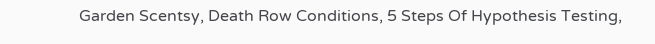Garden Scentsy, Death Row Conditions, 5 Steps Of Hypothesis Testing,